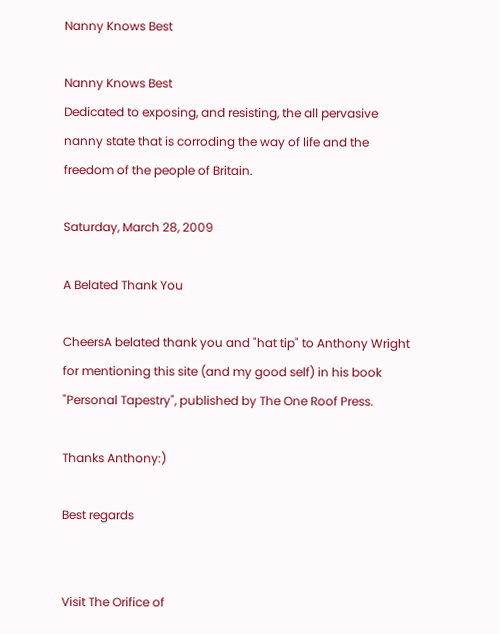Nanny Knows Best

Nanny Knows Best
Dedicated to exposing, and resisting, the all pervasive nanny state that is corroding the way of life and the freedom of the people of Britain.

Saturday, March 28, 2009

A Belated Thank You

CheersA belated thank you and "hat tip" to Anthony Wright for mentioning this site (and my good self) in his book "Personal Tapestry", published by The One Roof Press.

Thanks Anthony:)

Best regards


Visit The Orifice of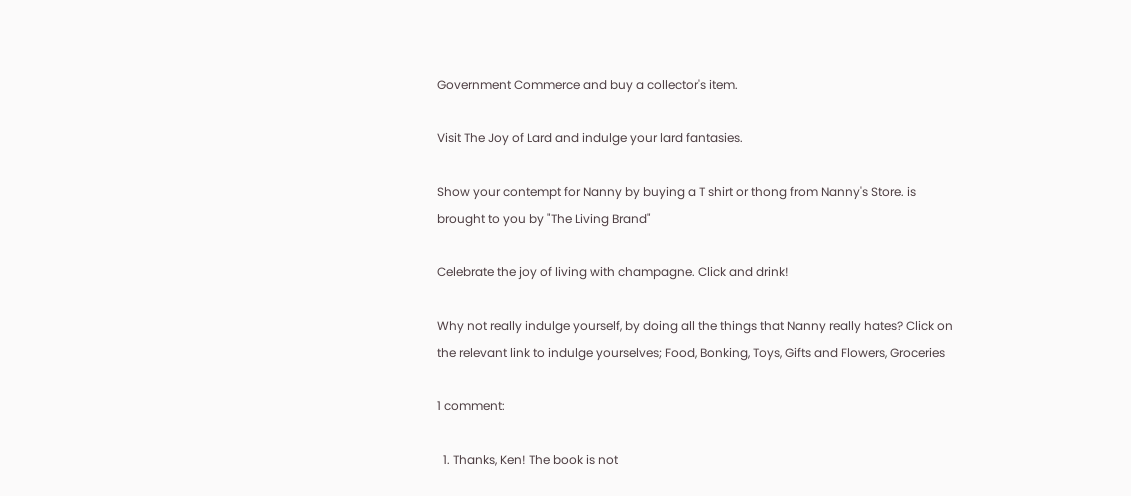Government Commerce and buy a collector's item.

Visit The Joy of Lard and indulge your lard fantasies.

Show your contempt for Nanny by buying a T shirt or thong from Nanny's Store. is brought to you by "The Living Brand"

Celebrate the joy of living with champagne. Click and drink!

Why not really indulge yourself, by doing all the things that Nanny really hates? Click on the relevant link to indulge yourselves; Food, Bonking, Toys, Gifts and Flowers, Groceries

1 comment:

  1. Thanks, Ken! The book is not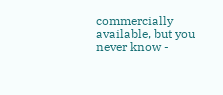commercially available, but you never know -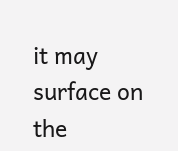it may surface on the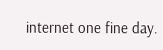internet one fine day.